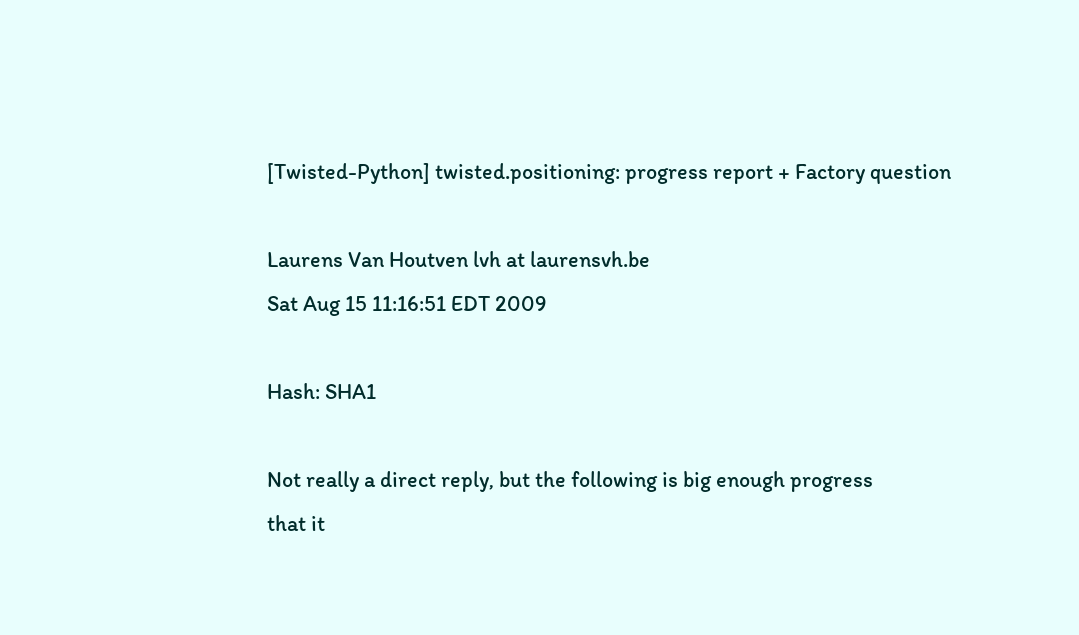[Twisted-Python] twisted.positioning: progress report + Factory question

Laurens Van Houtven lvh at laurensvh.be
Sat Aug 15 11:16:51 EDT 2009

Hash: SHA1

Not really a direct reply, but the following is big enough progress
that it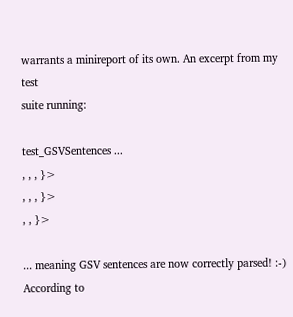warrants a minireport of its own. An excerpt from my test
suite running:

test_GSVSentences ...
, , , }>
, , , }>
, , }>

... meaning GSV sentences are now correctly parsed! :-) According to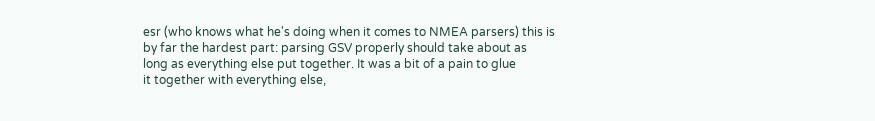esr (who knows what he's doing when it comes to NMEA parsers) this is
by far the hardest part: parsing GSV properly should take about as
long as everything else put together. It was a bit of a pain to glue
it together with everything else,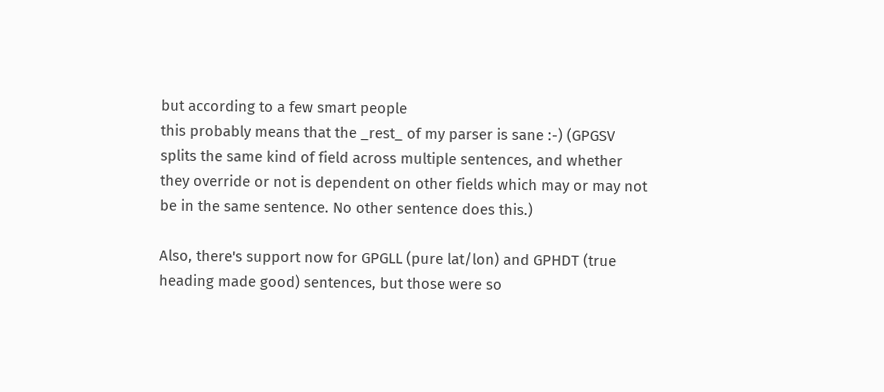but according to a few smart people
this probably means that the _rest_ of my parser is sane :-) (GPGSV
splits the same kind of field across multiple sentences, and whether
they override or not is dependent on other fields which may or may not
be in the same sentence. No other sentence does this.)

Also, there's support now for GPGLL (pure lat/lon) and GPHDT (true
heading made good) sentences, but those were so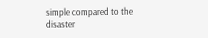simple compared to the
disaster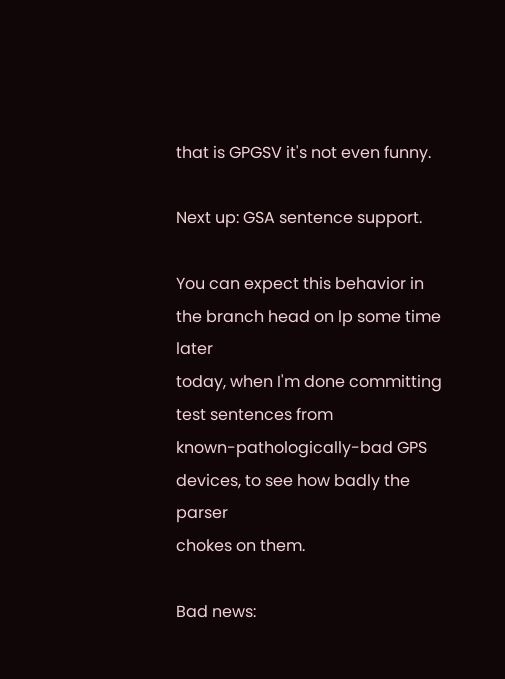that is GPGSV it's not even funny.

Next up: GSA sentence support.

You can expect this behavior in the branch head on lp some time later
today, when I'm done committing test sentences from
known-pathologically-bad GPS devices, to see how badly the parser
chokes on them.

Bad news: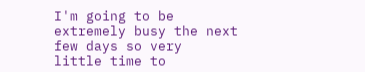I'm going to be extremely busy the next few days so very
little time to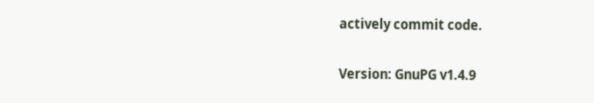actively commit code.

Version: GnuPG v1.4.9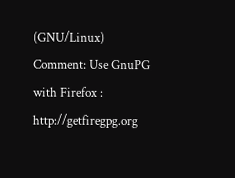(GNU/Linux)
Comment: Use GnuPG with Firefox : http://getfiregpg.org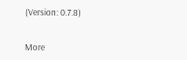(Version: 0.7.8)


More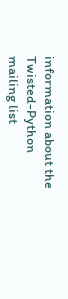information about the Twisted-Python mailing list